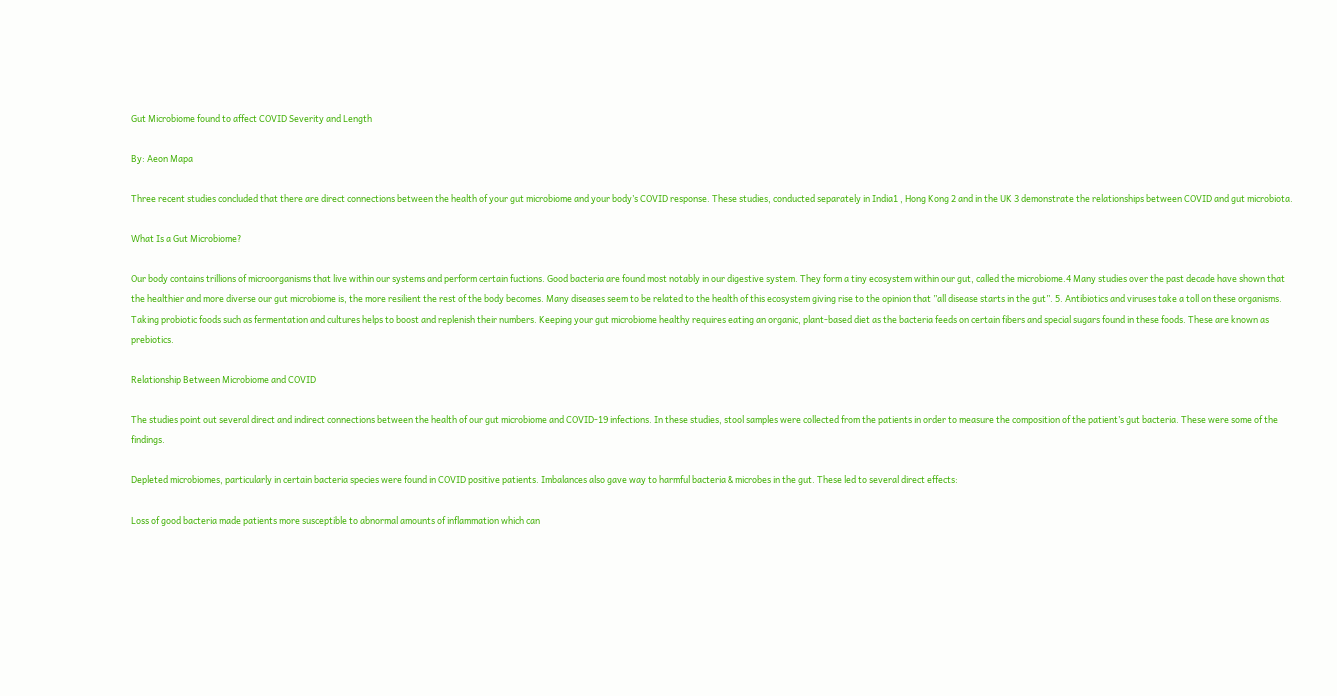Gut Microbiome found to affect COVID Severity and Length

By: Aeon Mapa

Three recent studies concluded that there are direct connections between the health of your gut microbiome and your body’s COVID response. These studies, conducted separately in India1 , Hong Kong 2 and in the UK 3 demonstrate the relationships between COVID and gut microbiota.

What Is a Gut Microbiome?

Our body contains trillions of microorganisms that live within our systems and perform certain fuctions. Good bacteria are found most notably in our digestive system. They form a tiny ecosystem within our gut, called the microbiome.4 Many studies over the past decade have shown that the healthier and more diverse our gut microbiome is, the more resilient the rest of the body becomes. Many diseases seem to be related to the health of this ecosystem giving rise to the opinion that ”all disease starts in the gut”. 5. Antibiotics and viruses take a toll on these organisms. Taking probiotic foods such as fermentation and cultures helps to boost and replenish their numbers. Keeping your gut microbiome healthy requires eating an organic, plant-based diet as the bacteria feeds on certain fibers and special sugars found in these foods. These are known as prebiotics.

Relationship Between Microbiome and COVID

The studies point out several direct and indirect connections between the health of our gut microbiome and COVID-19 infections. In these studies, stool samples were collected from the patients in order to measure the composition of the patient’s gut bacteria. These were some of the findings.

Depleted microbiomes, particularly in certain bacteria species were found in COVID positive patients. Imbalances also gave way to harmful bacteria & microbes in the gut. These led to several direct effects:

Loss of good bacteria made patients more susceptible to abnormal amounts of inflammation which can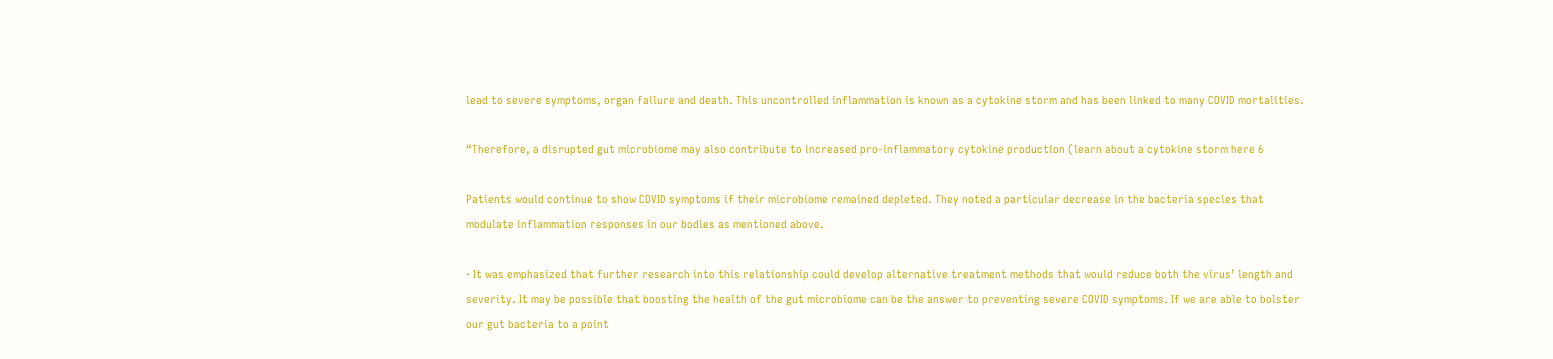lead to severe symptoms, organ failure and death. This uncontrolled inflammation is known as a cytokine storm and has been linked to many COVID mortalities.

“Therefore, a disrupted gut microbiome may also contribute to increased pro-inflammatory cytokine production (learn about a cytokine storm here 6

Patients would continue to show COVID symptoms if their microbiome remained depleted. They noted a particular decrease in the bacteria species that modulate inflammation responses in our bodies as mentioned above.

· It was emphasized that further research into this relationship could develop alternative treatment methods that would reduce both the virus’ length and severity. It may be possible that boosting the health of the gut microbiome can be the answer to preventing severe COVID symptoms. If we are able to bolster our gut bacteria to a point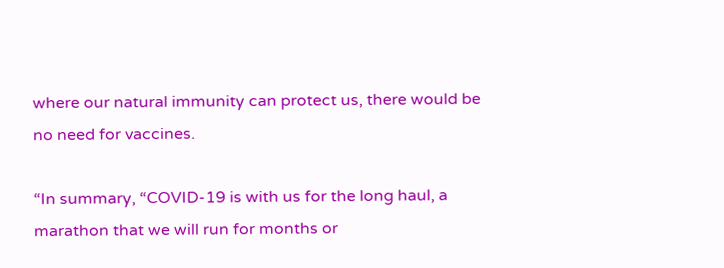where our natural immunity can protect us, there would be no need for vaccines.

“In summary, “COVID-19 is with us for the long haul, a marathon that we will run for months or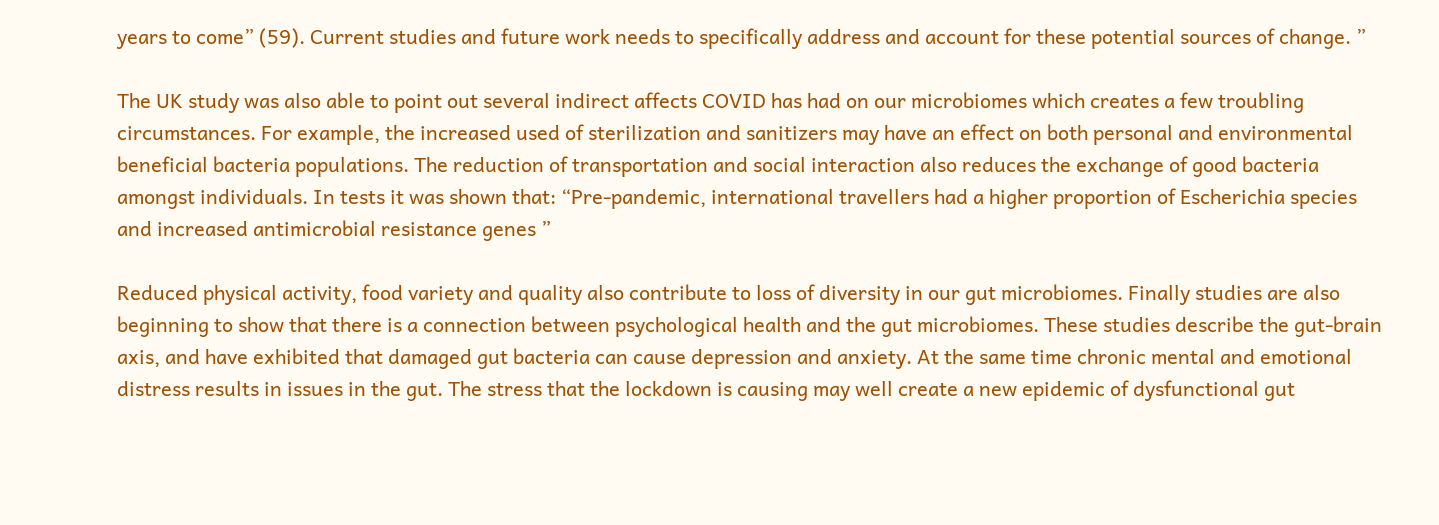years to come” (59). Current studies and future work needs to specifically address and account for these potential sources of change. ”

The UK study was also able to point out several indirect affects COVID has had on our microbiomes which creates a few troubling circumstances. For example, the increased used of sterilization and sanitizers may have an effect on both personal and environmental beneficial bacteria populations. The reduction of transportation and social interaction also reduces the exchange of good bacteria amongst individuals. In tests it was shown that: “Pre-pandemic, international travellers had a higher proportion of Escherichia species and increased antimicrobial resistance genes ”

Reduced physical activity, food variety and quality also contribute to loss of diversity in our gut microbiomes. Finally studies are also beginning to show that there is a connection between psychological health and the gut microbiomes. These studies describe the gut-brain axis, and have exhibited that damaged gut bacteria can cause depression and anxiety. At the same time chronic mental and emotional distress results in issues in the gut. The stress that the lockdown is causing may well create a new epidemic of dysfunctional gut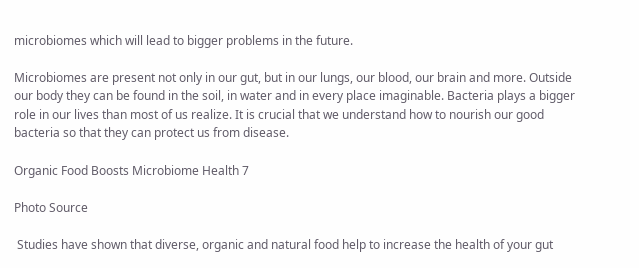microbiomes which will lead to bigger problems in the future.

Microbiomes are present not only in our gut, but in our lungs, our blood, our brain and more. Outside our body they can be found in the soil, in water and in every place imaginable. Bacteria plays a bigger role in our lives than most of us realize. It is crucial that we understand how to nourish our good bacteria so that they can protect us from disease.

Organic Food Boosts Microbiome Health 7

Photo Source

 Studies have shown that diverse, organic and natural food help to increase the health of your gut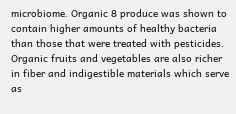microbiome. Organic 8 produce was shown to contain higher amounts of healthy bacteria than those that were treated with pesticides. Organic fruits and vegetables are also richer in fiber and indigestible materials which serve as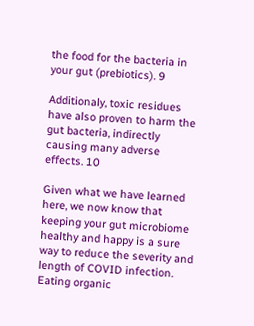the food for the bacteria in your gut (prebiotics). 9

Additionaly, toxic residues have also proven to harm the gut bacteria, indirectly causing many adverse effects. 10

Given what we have learned here, we now know that keeping your gut microbiome healthy and happy is a sure way to reduce the severity and length of COVID infection. Eating organic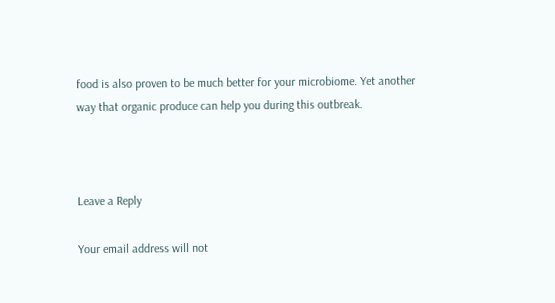food is also proven to be much better for your microbiome. Yet another way that organic produce can help you during this outbreak.



Leave a Reply

Your email address will not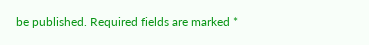be published. Required fields are marked *